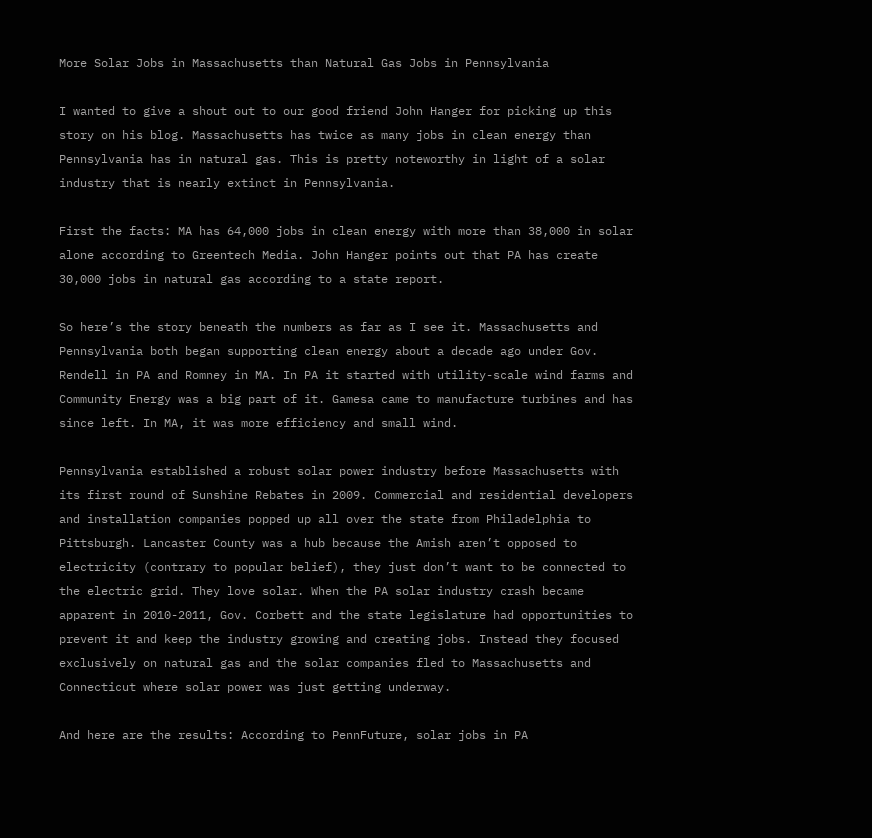More Solar Jobs in Massachusetts than Natural Gas Jobs in Pennsylvania

I wanted to give a shout out to our good friend John Hanger for picking up this story on his blog. Massachusetts has twice as many jobs in clean energy than Pennsylvania has in natural gas. This is pretty noteworthy in light of a solar industry that is nearly extinct in Pennsylvania.

First the facts: MA has 64,000 jobs in clean energy with more than 38,000 in solar alone according to Greentech Media. John Hanger points out that PA has create 30,000 jobs in natural gas according to a state report.

So here’s the story beneath the numbers as far as I see it. Massachusetts and Pennsylvania both began supporting clean energy about a decade ago under Gov. Rendell in PA and Romney in MA. In PA it started with utility-scale wind farms and Community Energy was a big part of it. Gamesa came to manufacture turbines and has since left. In MA, it was more efficiency and small wind.

Pennsylvania established a robust solar power industry before Massachusetts with its first round of Sunshine Rebates in 2009. Commercial and residential developers and installation companies popped up all over the state from Philadelphia to Pittsburgh. Lancaster County was a hub because the Amish aren’t opposed to electricity (contrary to popular belief), they just don’t want to be connected to the electric grid. They love solar. When the PA solar industry crash became apparent in 2010-2011, Gov. Corbett and the state legislature had opportunities to prevent it and keep the industry growing and creating jobs. Instead they focused exclusively on natural gas and the solar companies fled to Massachusetts and Connecticut where solar power was just getting underway.

And here are the results: According to PennFuture, solar jobs in PA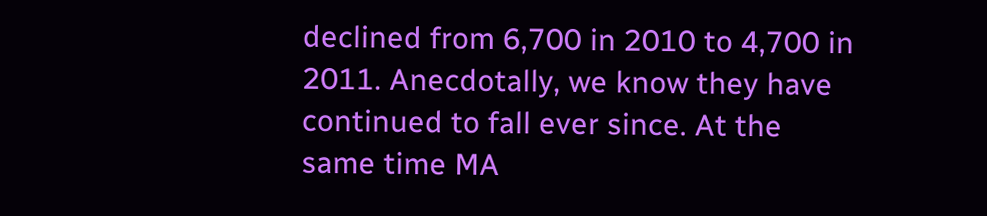declined from 6,700 in 2010 to 4,700 in 2011. Anecdotally, we know they have continued to fall ever since. At the same time MA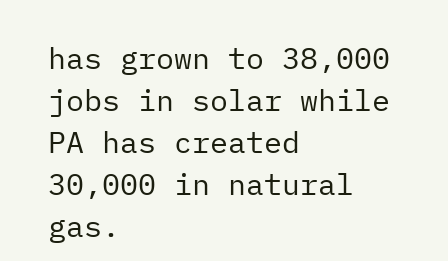has grown to 38,000 jobs in solar while PA has created 30,000 in natural gas.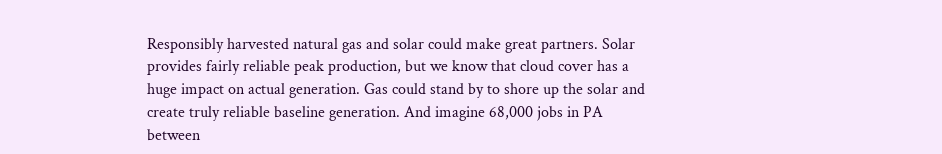Responsibly harvested natural gas and solar could make great partners. Solar provides fairly reliable peak production, but we know that cloud cover has a huge impact on actual generation. Gas could stand by to shore up the solar and create truly reliable baseline generation. And imagine 68,000 jobs in PA between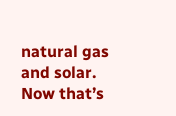natural gas and solar. Now that’s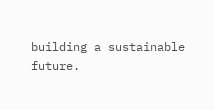building a sustainable future.